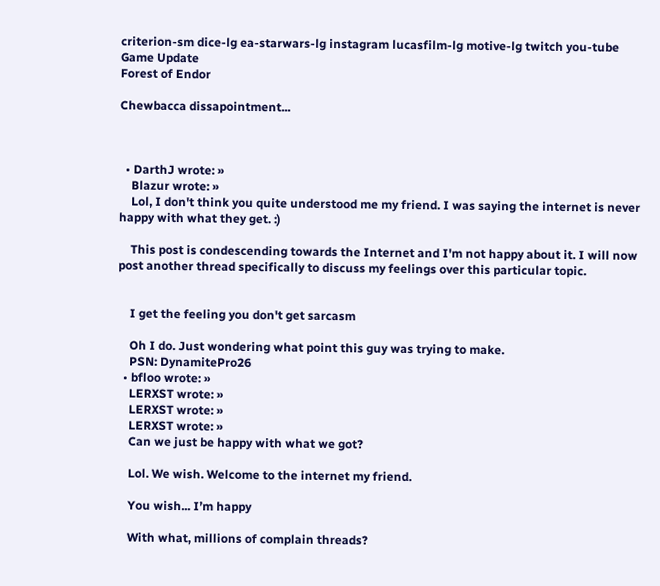criterion-sm dice-lg ea-starwars-lg instagram lucasfilm-lg motive-lg twitch you-tube
Game Update
Forest of Endor

Chewbacca dissapointment...



  • DarthJ wrote: »
    Blazur wrote: »
    Lol, I don't think you quite understood me my friend. I was saying the internet is never happy with what they get. :)

    This post is condescending towards the Internet and I'm not happy about it. I will now post another thread specifically to discuss my feelings over this particular topic.


    I get the feeling you don't get sarcasm

    Oh I do. Just wondering what point this guy was trying to make.
    PSN: DynamitePro26
  • bfloo wrote: »
    LERXST wrote: »
    LERXST wrote: »
    LERXST wrote: »
    Can we just be happy with what we got?

    Lol. We wish. Welcome to the internet my friend.

    You wish... I’m happy

    With what, millions of complain threads?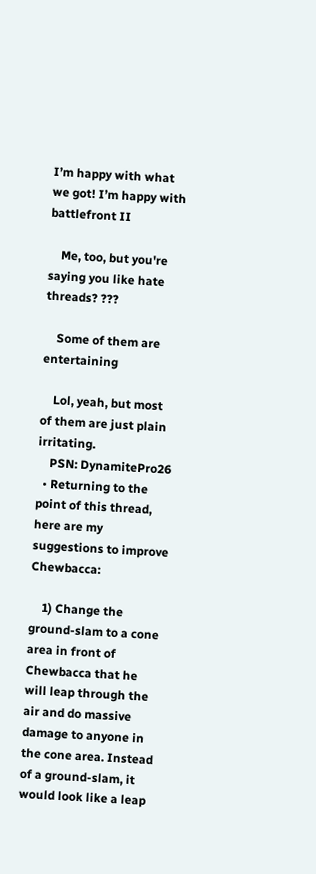I’m happy with what we got! I’m happy with battlefront II

    Me, too, but you're saying you like hate threads? ???

    Some of them are entertaining

    Lol, yeah, but most of them are just plain irritating.
    PSN: DynamitePro26
  • Returning to the point of this thread, here are my suggestions to improve Chewbacca:

    1) Change the ground-slam to a cone area in front of Chewbacca that he will leap through the air and do massive damage to anyone in the cone area. Instead of a ground-slam, it would look like a leap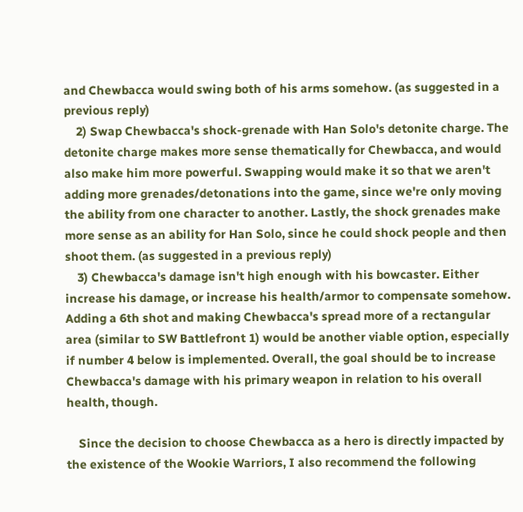and Chewbacca would swing both of his arms somehow. (as suggested in a previous reply)
    2) Swap Chewbacca's shock-grenade with Han Solo's detonite charge. The detonite charge makes more sense thematically for Chewbacca, and would also make him more powerful. Swapping would make it so that we aren't adding more grenades/detonations into the game, since we're only moving the ability from one character to another. Lastly, the shock grenades make more sense as an ability for Han Solo, since he could shock people and then shoot them. (as suggested in a previous reply)
    3) Chewbacca's damage isn't high enough with his bowcaster. Either increase his damage, or increase his health/armor to compensate somehow. Adding a 6th shot and making Chewbacca's spread more of a rectangular area (similar to SW Battlefront 1) would be another viable option, especially if number 4 below is implemented. Overall, the goal should be to increase Chewbacca's damage with his primary weapon in relation to his overall health, though.

    Since the decision to choose Chewbacca as a hero is directly impacted by the existence of the Wookie Warriors, I also recommend the following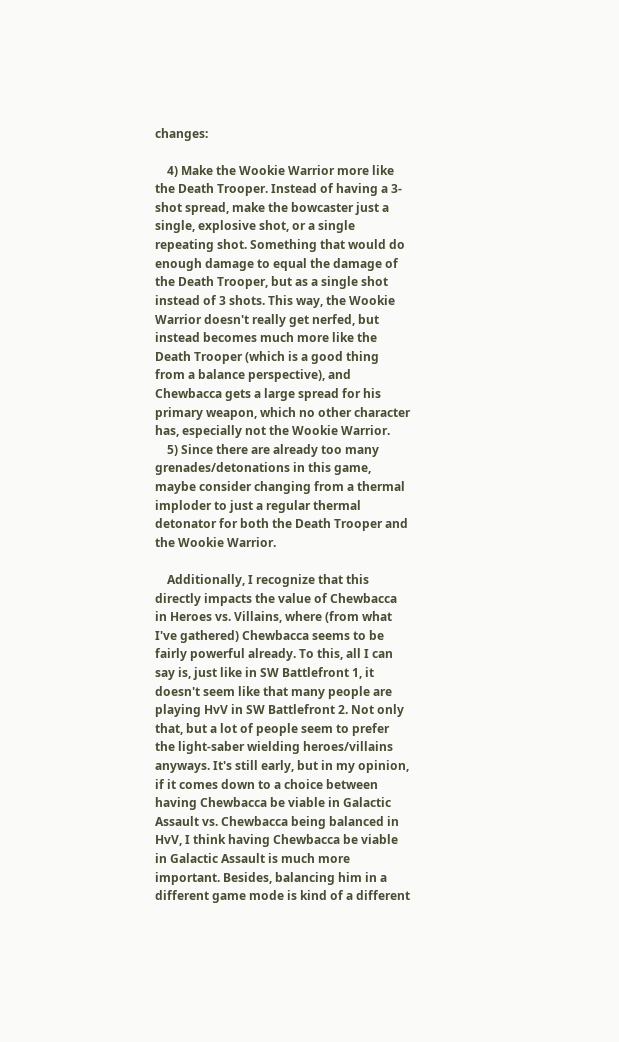changes:

    4) Make the Wookie Warrior more like the Death Trooper. Instead of having a 3-shot spread, make the bowcaster just a single, explosive shot, or a single repeating shot. Something that would do enough damage to equal the damage of the Death Trooper, but as a single shot instead of 3 shots. This way, the Wookie Warrior doesn't really get nerfed, but instead becomes much more like the Death Trooper (which is a good thing from a balance perspective), and Chewbacca gets a large spread for his primary weapon, which no other character has, especially not the Wookie Warrior.
    5) Since there are already too many grenades/detonations in this game, maybe consider changing from a thermal imploder to just a regular thermal detonator for both the Death Trooper and the Wookie Warrior.

    Additionally, I recognize that this directly impacts the value of Chewbacca in Heroes vs. Villains, where (from what I've gathered) Chewbacca seems to be fairly powerful already. To this, all I can say is, just like in SW Battlefront 1, it doesn't seem like that many people are playing HvV in SW Battlefront 2. Not only that, but a lot of people seem to prefer the light-saber wielding heroes/villains anyways. It's still early, but in my opinion, if it comes down to a choice between having Chewbacca be viable in Galactic Assault vs. Chewbacca being balanced in HvV, I think having Chewbacca be viable in Galactic Assault is much more important. Besides, balancing him in a different game mode is kind of a different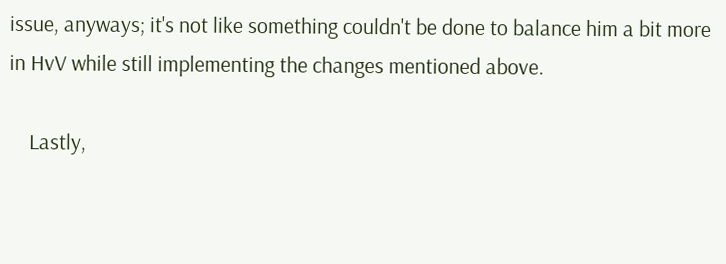issue, anyways; it's not like something couldn't be done to balance him a bit more in HvV while still implementing the changes mentioned above.

    Lastly,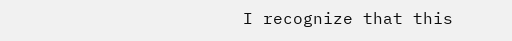I recognize that this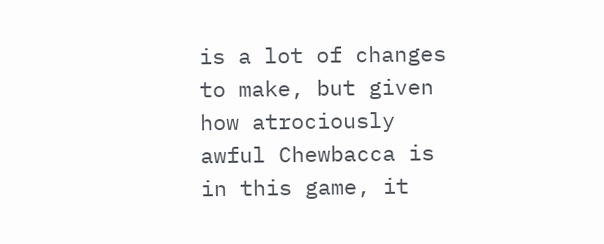is a lot of changes to make, but given how atrociously awful Chewbacca is in this game, it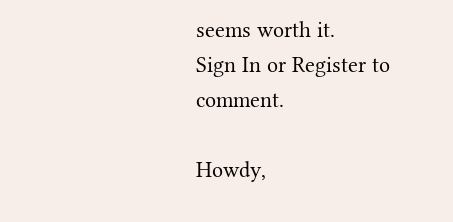seems worth it.
Sign In or Register to comment.

Howdy,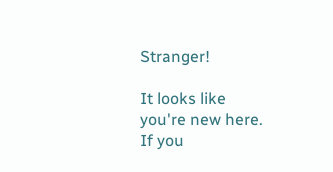Stranger!

It looks like you're new here. If you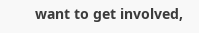want to get involved,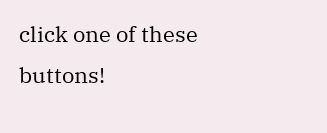click one of these buttons!